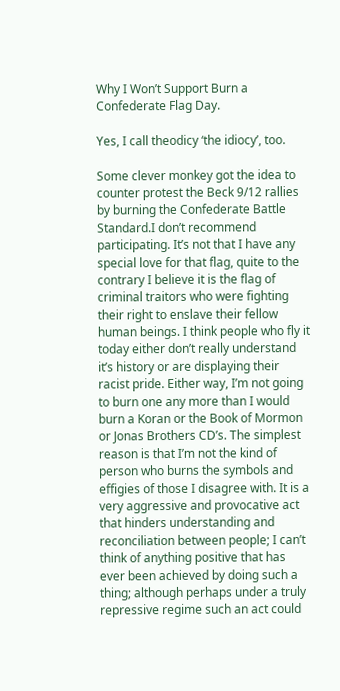Why I Won’t Support Burn a Confederate Flag Day.

Yes, I call theodicy ‘the idiocy’, too.

Some clever monkey got the idea to counter protest the Beck 9/12 rallies by burning the Confederate Battle Standard.I don’t recommend participating. It’s not that I have any special love for that flag, quite to the contrary I believe it is the flag of criminal traitors who were fighting their right to enslave their fellow human beings. I think people who fly it today either don’t really understand it’s history or are displaying their racist pride. Either way, I’m not going to burn one any more than I would burn a Koran or the Book of Mormon or Jonas Brothers CD’s. The simplest reason is that I’m not the kind of person who burns the symbols and effigies of those I disagree with. It is a very aggressive and provocative act that hinders understanding and reconciliation between people; I can’t think of anything positive that has ever been achieved by doing such a thing; although perhaps under a truly repressive regime such an act could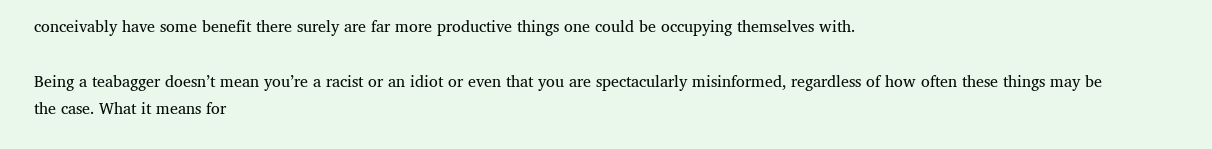conceivably have some benefit there surely are far more productive things one could be occupying themselves with.

Being a teabagger doesn’t mean you’re a racist or an idiot or even that you are spectacularly misinformed, regardless of how often these things may be the case. What it means for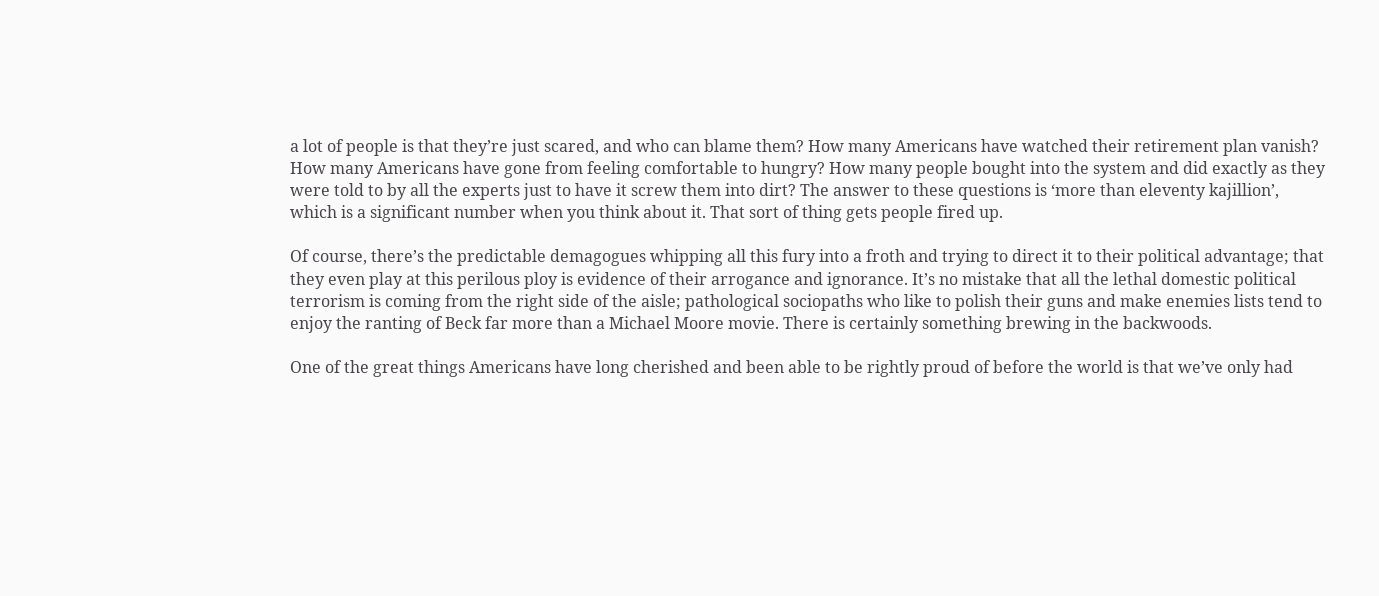a lot of people is that they’re just scared, and who can blame them? How many Americans have watched their retirement plan vanish? How many Americans have gone from feeling comfortable to hungry? How many people bought into the system and did exactly as they were told to by all the experts just to have it screw them into dirt? The answer to these questions is ‘more than eleventy kajillion’, which is a significant number when you think about it. That sort of thing gets people fired up.

Of course, there’s the predictable demagogues whipping all this fury into a froth and trying to direct it to their political advantage; that they even play at this perilous ploy is evidence of their arrogance and ignorance. It’s no mistake that all the lethal domestic political terrorism is coming from the right side of the aisle; pathological sociopaths who like to polish their guns and make enemies lists tend to enjoy the ranting of Beck far more than a Michael Moore movie. There is certainly something brewing in the backwoods.

One of the great things Americans have long cherished and been able to be rightly proud of before the world is that we’ve only had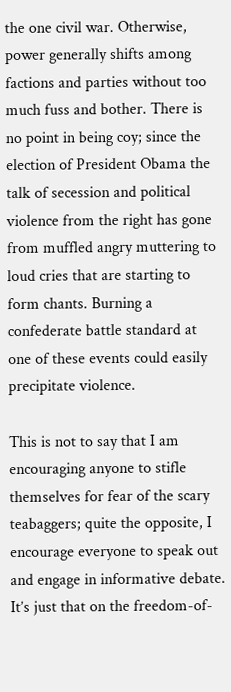the one civil war. Otherwise, power generally shifts among factions and parties without too much fuss and bother. There is no point in being coy; since the election of President Obama the talk of secession and political violence from the right has gone from muffled angry muttering to loud cries that are starting to form chants. Burning a confederate battle standard at one of these events could easily precipitate violence.

This is not to say that I am encouraging anyone to stifle themselves for fear of the scary teabaggers; quite the opposite, I encourage everyone to speak out and engage in informative debate. It’s just that on the freedom-of-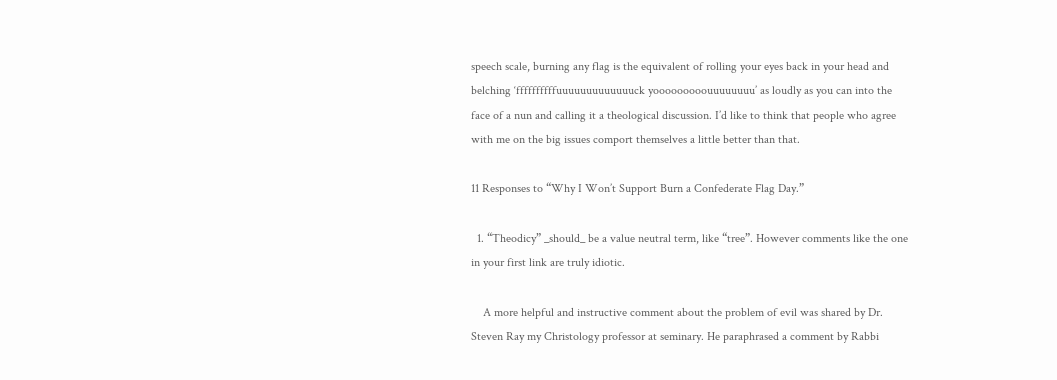speech scale, burning any flag is the equivalent of rolling your eyes back in your head and belching ‘ffffffffffuuuuuuuuuuuuuck yooooooooouuuuuuuu’ as loudly as you can into the face of a nun and calling it a theological discussion. I’d like to think that people who agree with me on the big issues comport themselves a little better than that.

11 Responses to “Why I Won’t Support Burn a Confederate Flag Day.”

  1. “Theodicy” _should_ be a value neutral term, like “tree”. However comments like the one in your first link are truly idiotic.

    A more helpful and instructive comment about the problem of evil was shared by Dr. Steven Ray my Christology professor at seminary. He paraphrased a comment by Rabbi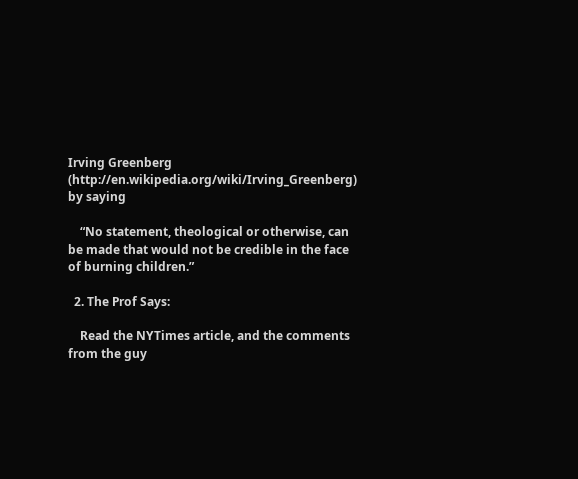Irving Greenberg (http://en.wikipedia.org/wiki/Irving_Greenberg) by saying

    “No statement, theological or otherwise, can be made that would not be credible in the face of burning children.”

  2. The Prof Says:

    Read the NYTimes article, and the comments from the guy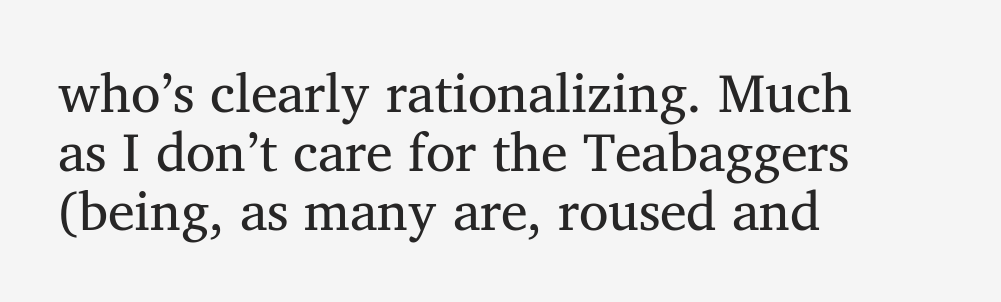who’s clearly rationalizing. Much as I don’t care for the Teabaggers (being, as many are, roused and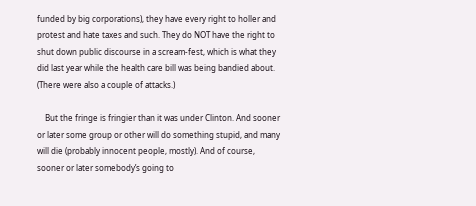funded by big corporations), they have every right to holler and protest and hate taxes and such. They do NOT have the right to shut down public discourse in a scream-fest, which is what they did last year while the health care bill was being bandied about. (There were also a couple of attacks.)

    But the fringe is fringier than it was under Clinton. And sooner or later some group or other will do something stupid, and many will die (probably innocent people, mostly). And of course, sooner or later somebody’s going to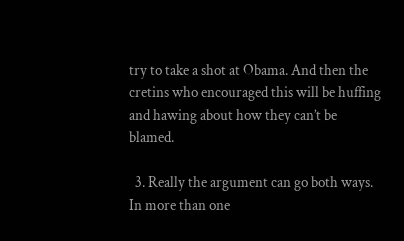try to take a shot at Obama. And then the cretins who encouraged this will be huffing and hawing about how they can’t be blamed.

  3. Really the argument can go both ways. In more than one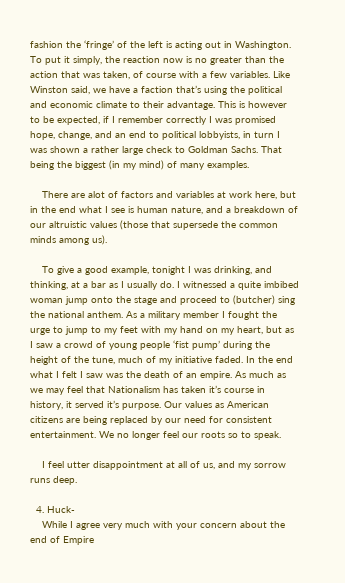fashion the ‘fringe’ of the left is acting out in Washington. To put it simply, the reaction now is no greater than the action that was taken, of course with a few variables. Like Winston said, we have a faction that’s using the political and economic climate to their advantage. This is however to be expected, if I remember correctly I was promised hope, change, and an end to political lobbyists, in turn I was shown a rather large check to Goldman Sachs. That being the biggest (in my mind) of many examples.

    There are alot of factors and variables at work here, but in the end what I see is human nature, and a breakdown of our altruistic values (those that supersede the common minds among us).

    To give a good example, tonight I was drinking, and thinking, at a bar as I usually do. I witnessed a quite imbibed woman jump onto the stage and proceed to (butcher) sing the national anthem. As a military member I fought the urge to jump to my feet with my hand on my heart, but as I saw a crowd of young people ‘fist pump’ during the height of the tune, much of my initiative faded. In the end what I felt I saw was the death of an empire. As much as we may feel that Nationalism has taken it’s course in history, it served it’s purpose. Our values as American citizens are being replaced by our need for consistent entertainment. We no longer feel our roots so to speak.

    I feel utter disappointment at all of us, and my sorrow runs deep.

  4. Huck-
    While I agree very much with your concern about the end of Empire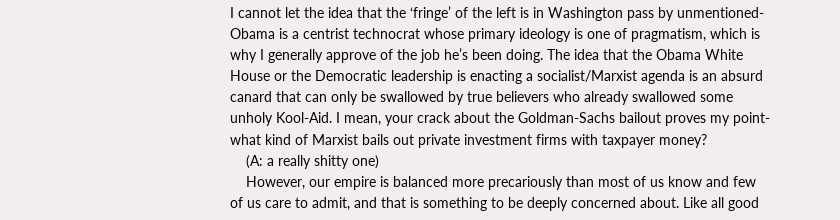I cannot let the idea that the ‘fringe’ of the left is in Washington pass by unmentioned-Obama is a centrist technocrat whose primary ideology is one of pragmatism, which is why I generally approve of the job he’s been doing. The idea that the Obama White House or the Democratic leadership is enacting a socialist/Marxist agenda is an absurd canard that can only be swallowed by true believers who already swallowed some unholy Kool-Aid. I mean, your crack about the Goldman-Sachs bailout proves my point-what kind of Marxist bails out private investment firms with taxpayer money?
    (A: a really shitty one)
    However, our empire is balanced more precariously than most of us know and few of us care to admit, and that is something to be deeply concerned about. Like all good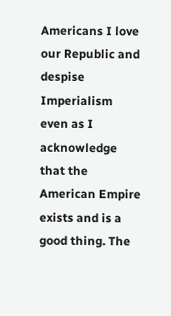Americans I love our Republic and despise Imperialism even as I acknowledge that the American Empire exists and is a good thing. The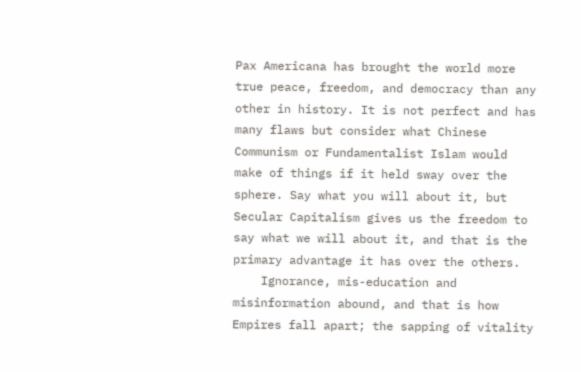Pax Americana has brought the world more true peace, freedom, and democracy than any other in history. It is not perfect and has many flaws but consider what Chinese Communism or Fundamentalist Islam would make of things if it held sway over the sphere. Say what you will about it, but Secular Capitalism gives us the freedom to say what we will about it, and that is the primary advantage it has over the others.
    Ignorance, mis-education and misinformation abound, and that is how Empires fall apart; the sapping of vitality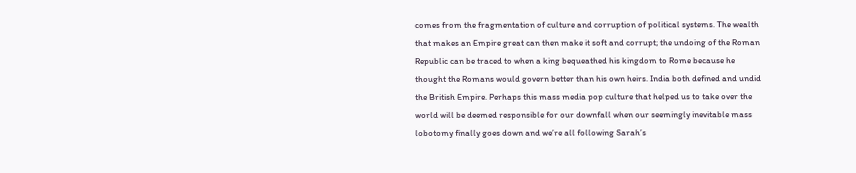comes from the fragmentation of culture and corruption of political systems. The wealth that makes an Empire great can then make it soft and corrupt; the undoing of the Roman Republic can be traced to when a king bequeathed his kingdom to Rome because he thought the Romans would govern better than his own heirs. India both defined and undid the British Empire. Perhaps this mass media pop culture that helped us to take over the world will be deemed responsible for our downfall when our seemingly inevitable mass lobotomy finally goes down and we’re all following Sarah’s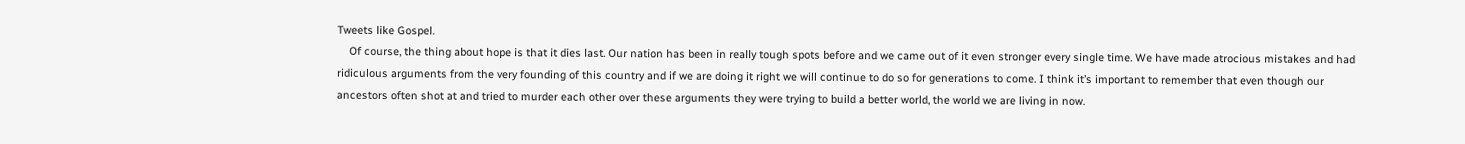Tweets like Gospel.
    Of course, the thing about hope is that it dies last. Our nation has been in really tough spots before and we came out of it even stronger every single time. We have made atrocious mistakes and had ridiculous arguments from the very founding of this country and if we are doing it right we will continue to do so for generations to come. I think it’s important to remember that even though our ancestors often shot at and tried to murder each other over these arguments they were trying to build a better world, the world we are living in now.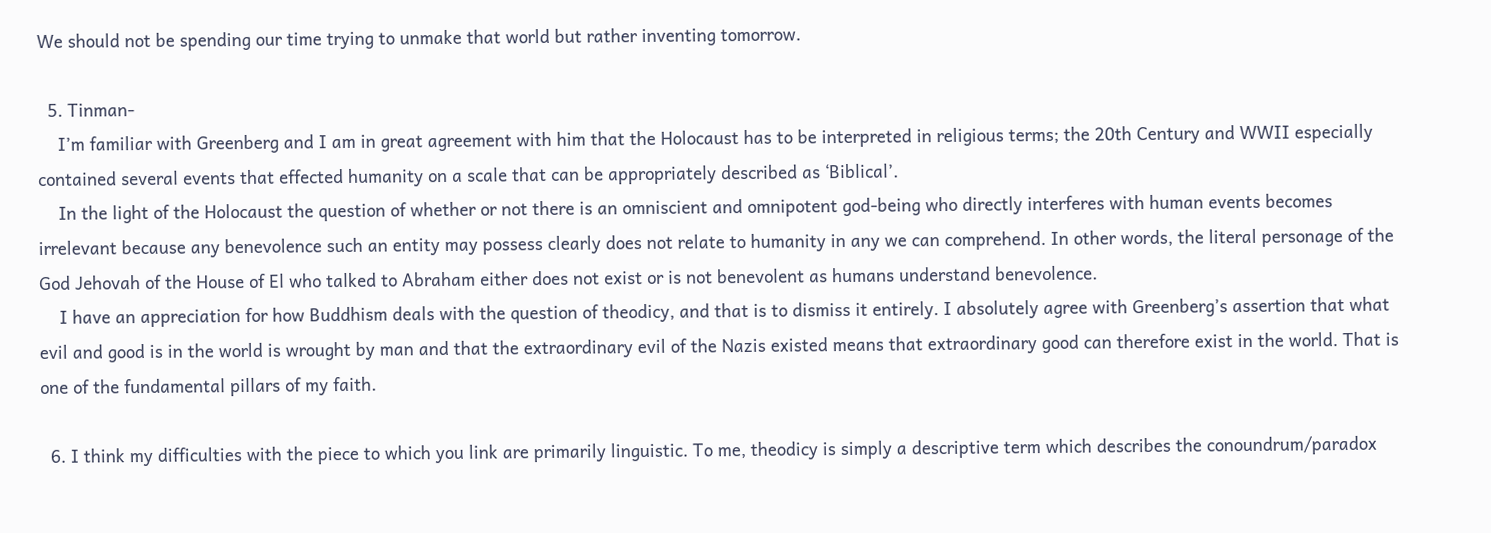We should not be spending our time trying to unmake that world but rather inventing tomorrow.

  5. Tinman-
    I’m familiar with Greenberg and I am in great agreement with him that the Holocaust has to be interpreted in religious terms; the 20th Century and WWII especially contained several events that effected humanity on a scale that can be appropriately described as ‘Biblical’.
    In the light of the Holocaust the question of whether or not there is an omniscient and omnipotent god-being who directly interferes with human events becomes irrelevant because any benevolence such an entity may possess clearly does not relate to humanity in any we can comprehend. In other words, the literal personage of the God Jehovah of the House of El who talked to Abraham either does not exist or is not benevolent as humans understand benevolence.
    I have an appreciation for how Buddhism deals with the question of theodicy, and that is to dismiss it entirely. I absolutely agree with Greenberg’s assertion that what evil and good is in the world is wrought by man and that the extraordinary evil of the Nazis existed means that extraordinary good can therefore exist in the world. That is one of the fundamental pillars of my faith.

  6. I think my difficulties with the piece to which you link are primarily linguistic. To me, theodicy is simply a descriptive term which describes the conoundrum/paradox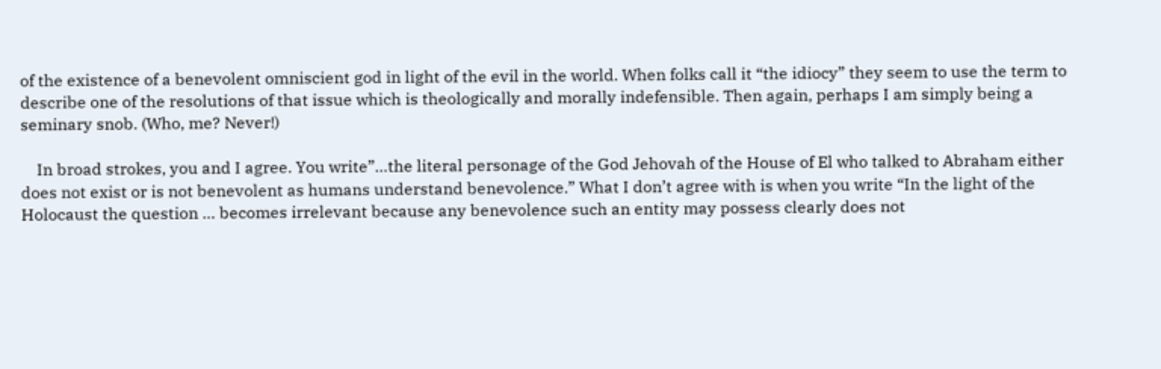of the existence of a benevolent omniscient god in light of the evil in the world. When folks call it “the idiocy” they seem to use the term to describe one of the resolutions of that issue which is theologically and morally indefensible. Then again, perhaps I am simply being a seminary snob. (Who, me? Never!)

    In broad strokes, you and I agree. You write”…the literal personage of the God Jehovah of the House of El who talked to Abraham either does not exist or is not benevolent as humans understand benevolence.” What I don’t agree with is when you write “In the light of the Holocaust the question … becomes irrelevant because any benevolence such an entity may possess clearly does not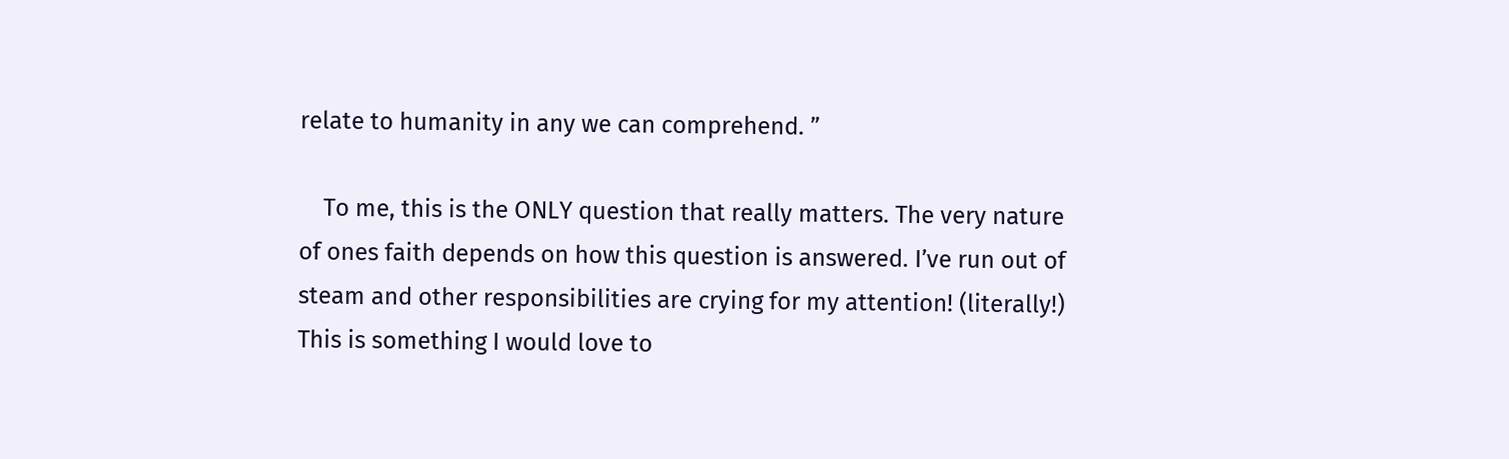relate to humanity in any we can comprehend. ”

    To me, this is the ONLY question that really matters. The very nature of ones faith depends on how this question is answered. I’ve run out of steam and other responsibilities are crying for my attention! (literally!) This is something I would love to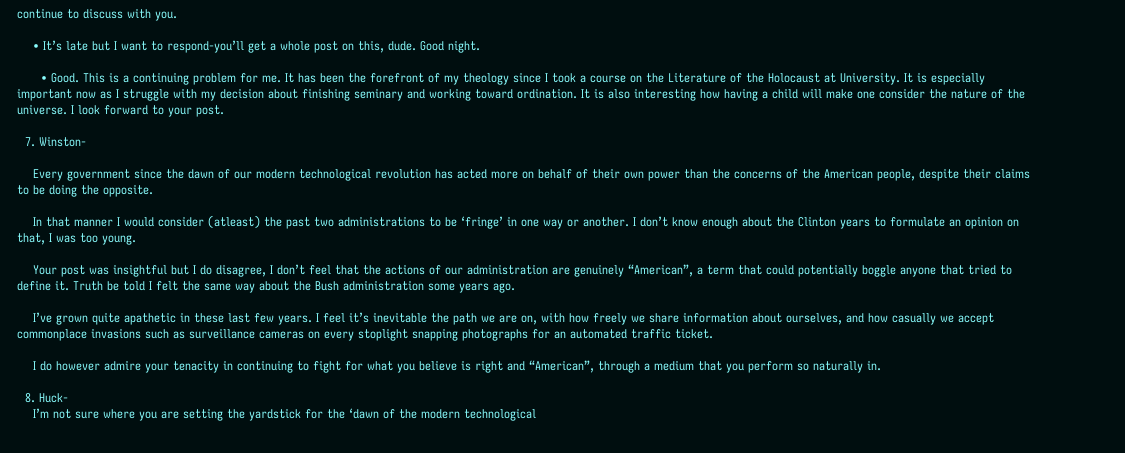continue to discuss with you.

    • It’s late but I want to respond-you’ll get a whole post on this, dude. Good night.

      • Good. This is a continuing problem for me. It has been the forefront of my theology since I took a course on the Literature of the Holocaust at University. It is especially important now as I struggle with my decision about finishing seminary and working toward ordination. It is also interesting how having a child will make one consider the nature of the universe. I look forward to your post.

  7. Winston-

    Every government since the dawn of our modern technological revolution has acted more on behalf of their own power than the concerns of the American people, despite their claims to be doing the opposite.

    In that manner I would consider (atleast) the past two administrations to be ‘fringe’ in one way or another. I don’t know enough about the Clinton years to formulate an opinion on that, I was too young.

    Your post was insightful but I do disagree, I don’t feel that the actions of our administration are genuinely “American”, a term that could potentially boggle anyone that tried to define it. Truth be told I felt the same way about the Bush administration some years ago.

    I’ve grown quite apathetic in these last few years. I feel it’s inevitable the path we are on, with how freely we share information about ourselves, and how casually we accept commonplace invasions such as surveillance cameras on every stoplight snapping photographs for an automated traffic ticket.

    I do however admire your tenacity in continuing to fight for what you believe is right and “American”, through a medium that you perform so naturally in.

  8. Huck-
    I’m not sure where you are setting the yardstick for the ‘dawn of the modern technological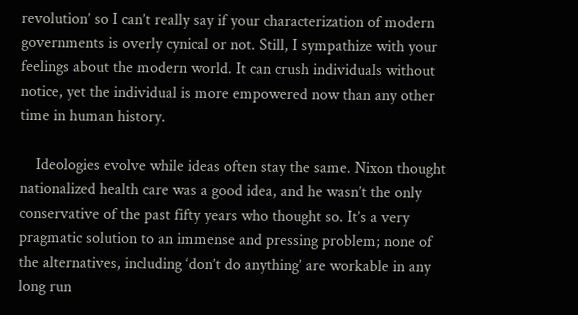revolution’ so I can’t really say if your characterization of modern governments is overly cynical or not. Still, I sympathize with your feelings about the modern world. It can crush individuals without notice, yet the individual is more empowered now than any other time in human history.

    Ideologies evolve while ideas often stay the same. Nixon thought nationalized health care was a good idea, and he wasn’t the only conservative of the past fifty years who thought so. It’s a very pragmatic solution to an immense and pressing problem; none of the alternatives, including ‘don’t do anything’ are workable in any long run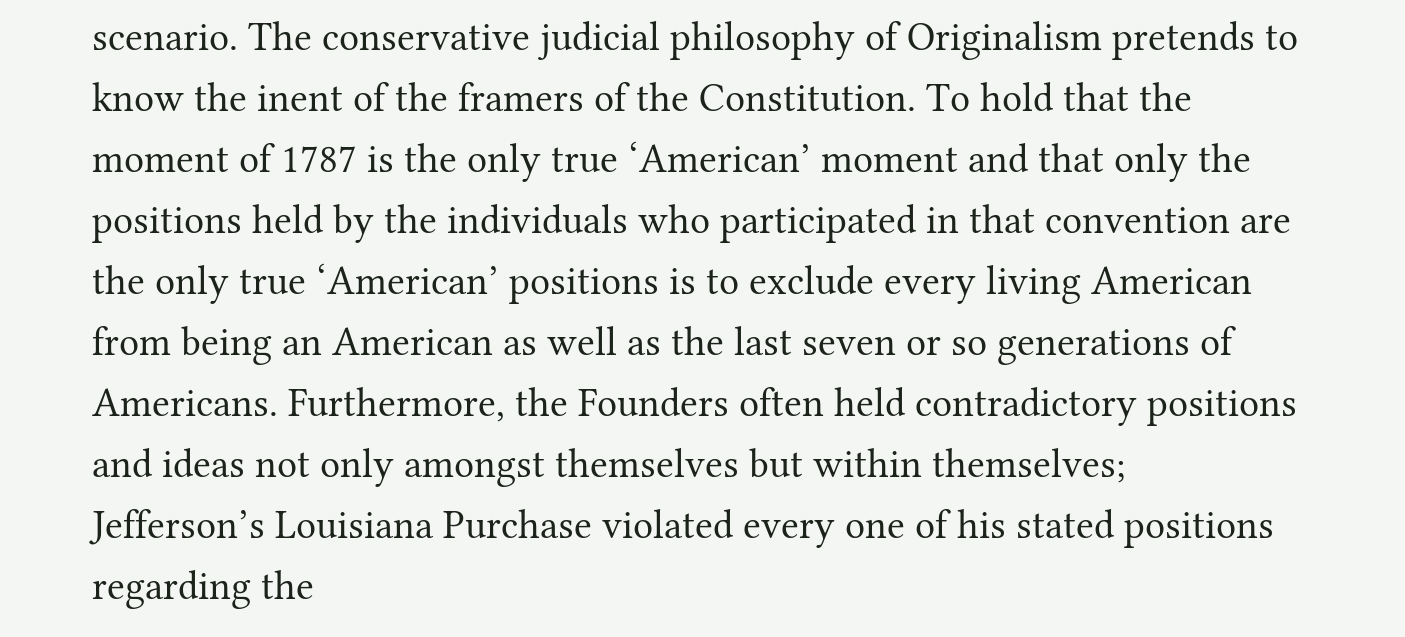scenario. The conservative judicial philosophy of Originalism pretends to know the inent of the framers of the Constitution. To hold that the moment of 1787 is the only true ‘American’ moment and that only the positions held by the individuals who participated in that convention are the only true ‘American’ positions is to exclude every living American from being an American as well as the last seven or so generations of Americans. Furthermore, the Founders often held contradictory positions and ideas not only amongst themselves but within themselves; Jefferson’s Louisiana Purchase violated every one of his stated positions regarding the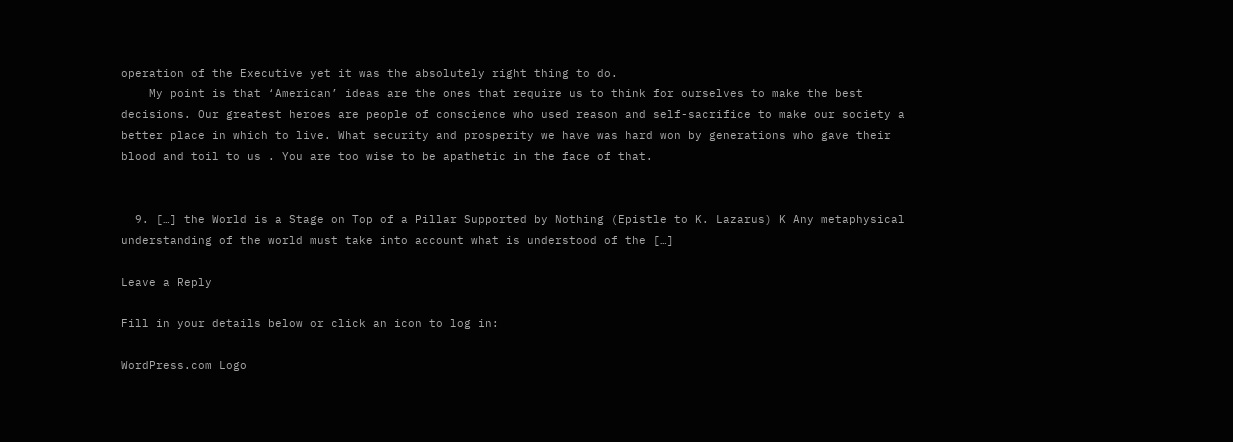operation of the Executive yet it was the absolutely right thing to do.
    My point is that ‘American’ ideas are the ones that require us to think for ourselves to make the best decisions. Our greatest heroes are people of conscience who used reason and self-sacrifice to make our society a better place in which to live. What security and prosperity we have was hard won by generations who gave their blood and toil to us . You are too wise to be apathetic in the face of that.


  9. […] the World is a Stage on Top of a Pillar Supported by Nothing (Epistle to K. Lazarus) K Any metaphysical understanding of the world must take into account what is understood of the […]

Leave a Reply

Fill in your details below or click an icon to log in:

WordPress.com Logo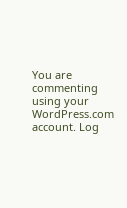You are commenting using your WordPress.com account. Log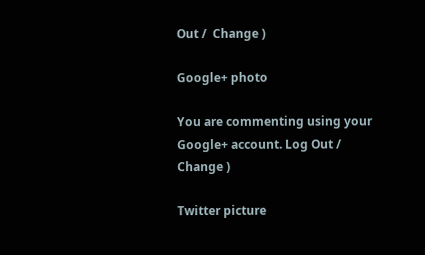Out /  Change )

Google+ photo

You are commenting using your Google+ account. Log Out /  Change )

Twitter picture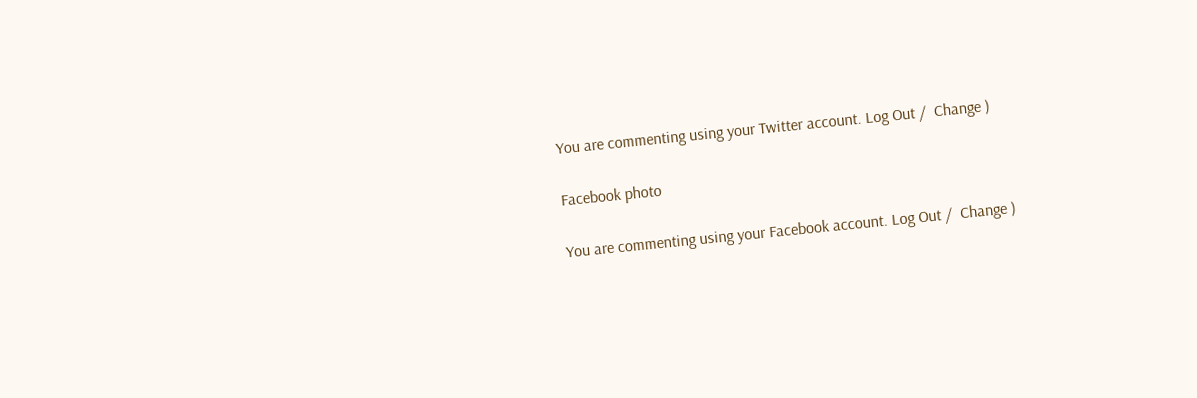You are commenting using your Twitter account. Log Out /  Change )

Facebook photo

You are commenting using your Facebook account. Log Out /  Change )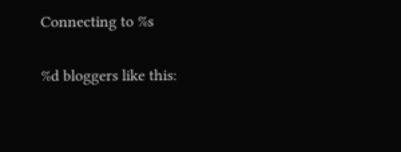Connecting to %s

%d bloggers like this: